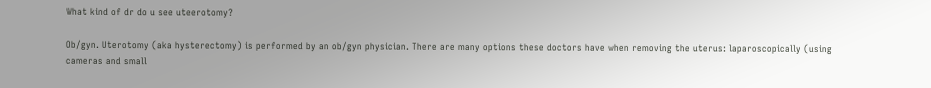What kind of dr do u see uteerotomy?

Ob/gyn. Uterotomy (aka hysterectomy) is performed by an ob/gyn physician. There are many options these doctors have when removing the uterus: laparoscopically (using cameras and small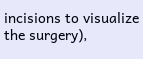incisions to visualize the surgery),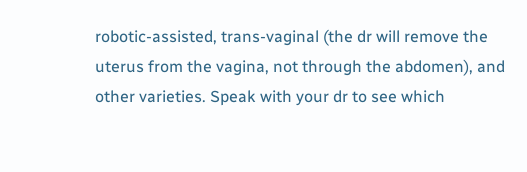robotic-assisted, trans-vaginal (the dr will remove the uterus from the vagina, not through the abdomen), and other varieties. Speak with your dr to see which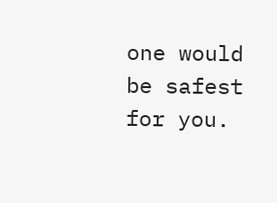one would be safest for you.